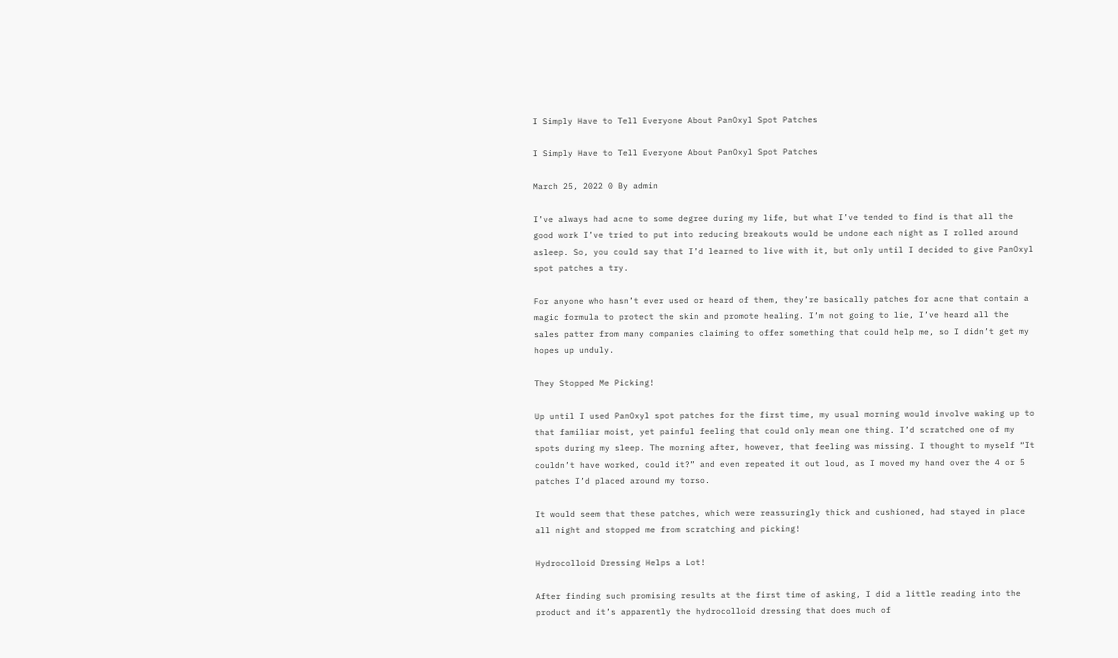I Simply Have to Tell Everyone About PanOxyl Spot Patches

I Simply Have to Tell Everyone About PanOxyl Spot Patches

March 25, 2022 0 By admin

I’ve always had acne to some degree during my life, but what I’ve tended to find is that all the good work I’ve tried to put into reducing breakouts would be undone each night as I rolled around asleep. So, you could say that I’d learned to live with it, but only until I decided to give PanOxyl spot patches a try.

For anyone who hasn’t ever used or heard of them, they’re basically patches for acne that contain a magic formula to protect the skin and promote healing. I’m not going to lie, I’ve heard all the sales patter from many companies claiming to offer something that could help me, so I didn’t get my hopes up unduly.

They Stopped Me Picking!

Up until I used PanOxyl spot patches for the first time, my usual morning would involve waking up to that familiar moist, yet painful feeling that could only mean one thing. I’d scratched one of my spots during my sleep. The morning after, however, that feeling was missing. I thought to myself “It couldn’t have worked, could it?” and even repeated it out loud, as I moved my hand over the 4 or 5 patches I’d placed around my torso.

It would seem that these patches, which were reassuringly thick and cushioned, had stayed in place all night and stopped me from scratching and picking!

Hydrocolloid Dressing Helps a Lot!

After finding such promising results at the first time of asking, I did a little reading into the product and it’s apparently the hydrocolloid dressing that does much of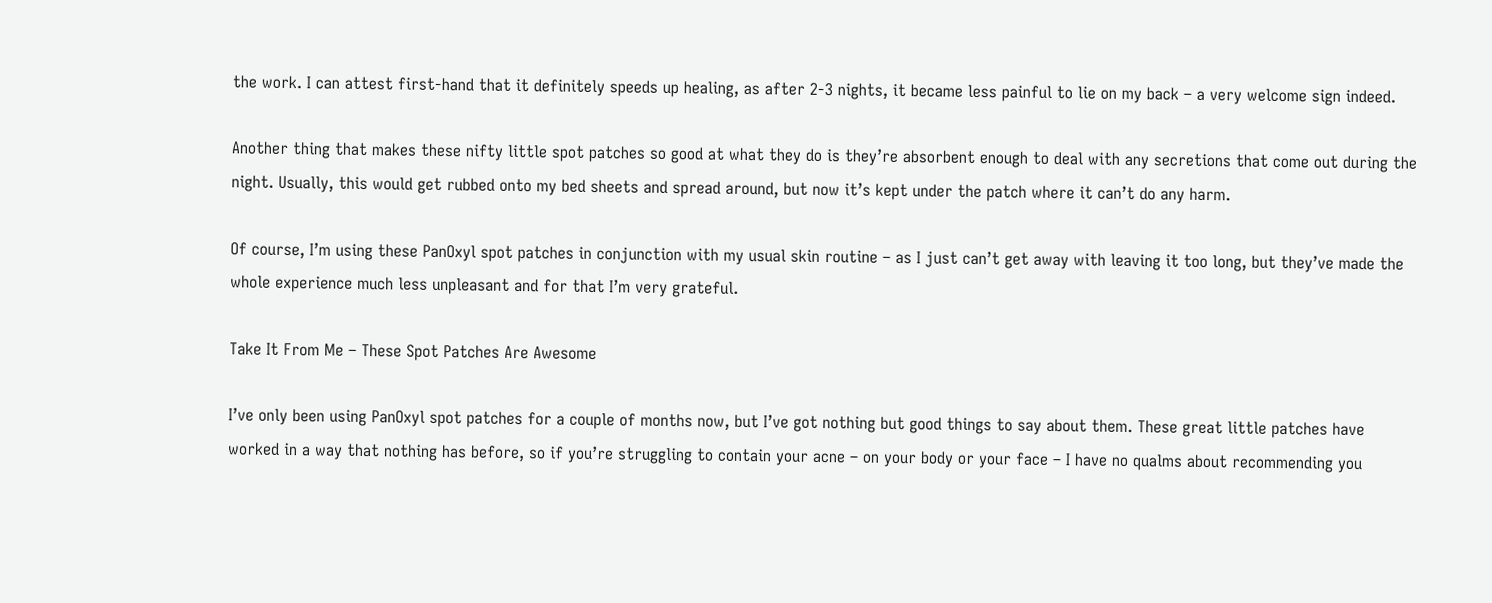the work. I can attest first-hand that it definitely speeds up healing, as after 2-3 nights, it became less painful to lie on my back – a very welcome sign indeed.

Another thing that makes these nifty little spot patches so good at what they do is they’re absorbent enough to deal with any secretions that come out during the night. Usually, this would get rubbed onto my bed sheets and spread around, but now it’s kept under the patch where it can’t do any harm.

Of course, I’m using these PanOxyl spot patches in conjunction with my usual skin routine – as I just can’t get away with leaving it too long, but they’ve made the whole experience much less unpleasant and for that I’m very grateful.

Take It From Me – These Spot Patches Are Awesome

I’ve only been using PanOxyl spot patches for a couple of months now, but I’ve got nothing but good things to say about them. These great little patches have worked in a way that nothing has before, so if you’re struggling to contain your acne – on your body or your face – I have no qualms about recommending you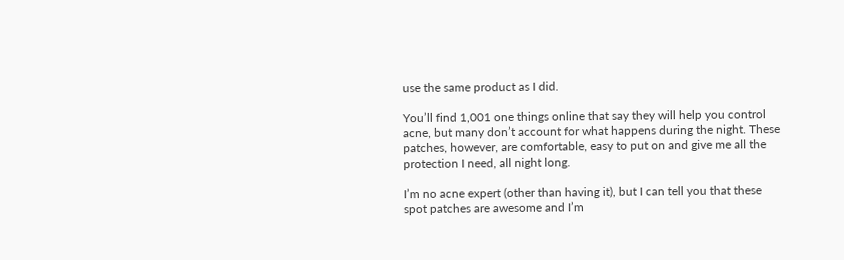use the same product as I did.

You’ll find 1,001 one things online that say they will help you control acne, but many don’t account for what happens during the night. These patches, however, are comfortable, easy to put on and give me all the protection I need, all night long.

I’m no acne expert (other than having it), but I can tell you that these spot patches are awesome and I’m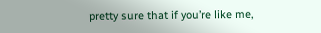pretty sure that if you’re like me,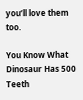you’ll love them too.

You Know What Dinosaur Has 500 Teeth